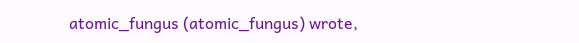atomic_fungus (atomic_fungus) wrote,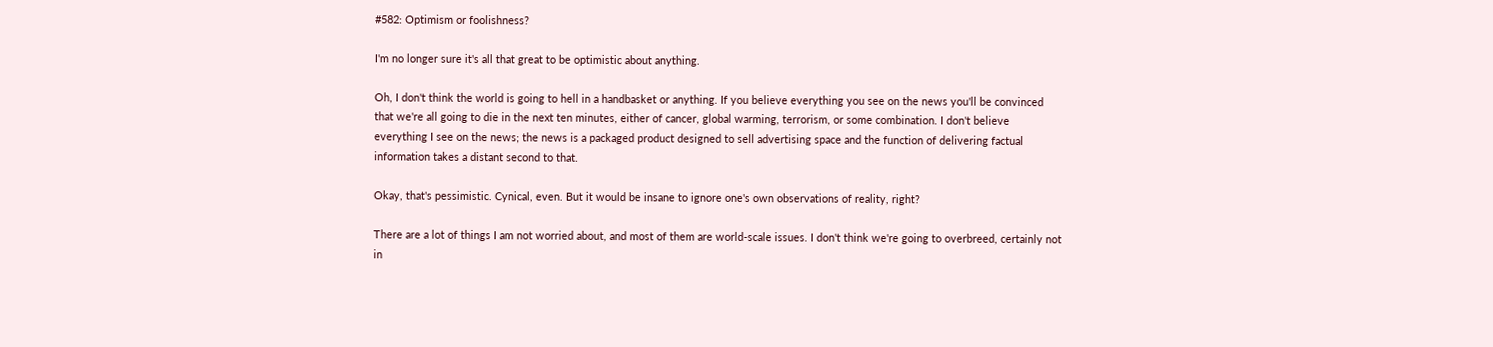#582: Optimism or foolishness?

I'm no longer sure it's all that great to be optimistic about anything.

Oh, I don't think the world is going to hell in a handbasket or anything. If you believe everything you see on the news you'll be convinced that we're all going to die in the next ten minutes, either of cancer, global warming, terrorism, or some combination. I don't believe everything I see on the news; the news is a packaged product designed to sell advertising space and the function of delivering factual information takes a distant second to that.

Okay, that's pessimistic. Cynical, even. But it would be insane to ignore one's own observations of reality, right?

There are a lot of things I am not worried about, and most of them are world-scale issues. I don't think we're going to overbreed, certainly not in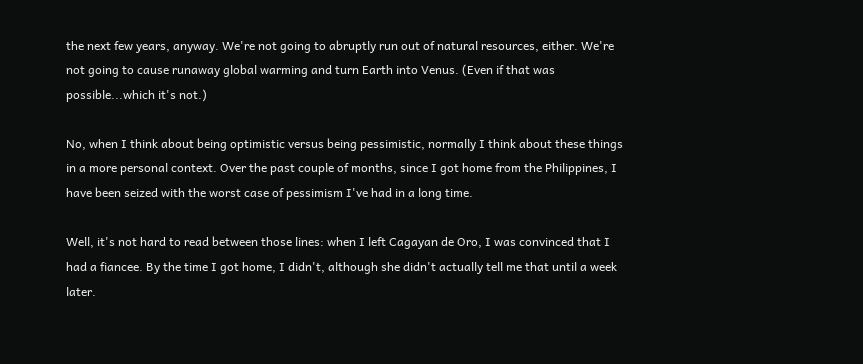the next few years, anyway. We're not going to abruptly run out of natural resources, either. We're not going to cause runaway global warming and turn Earth into Venus. (Even if that was possible...which it's not.)

No, when I think about being optimistic versus being pessimistic, normally I think about these things in a more personal context. Over the past couple of months, since I got home from the Philippines, I have been seized with the worst case of pessimism I've had in a long time.

Well, it's not hard to read between those lines: when I left Cagayan de Oro, I was convinced that I had a fiancee. By the time I got home, I didn't, although she didn't actually tell me that until a week later.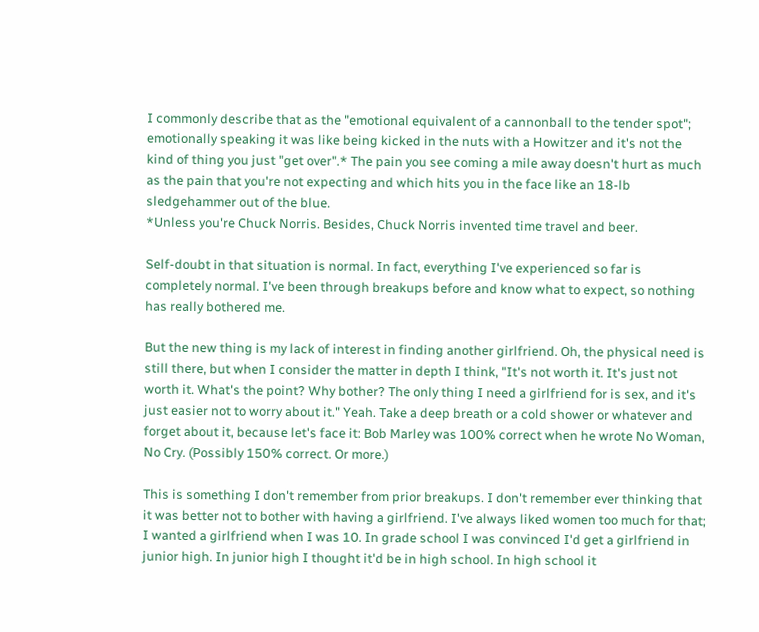I commonly describe that as the "emotional equivalent of a cannonball to the tender spot"; emotionally speaking it was like being kicked in the nuts with a Howitzer and it's not the kind of thing you just "get over".* The pain you see coming a mile away doesn't hurt as much as the pain that you're not expecting and which hits you in the face like an 18-lb sledgehammer out of the blue.
*Unless you're Chuck Norris. Besides, Chuck Norris invented time travel and beer.

Self-doubt in that situation is normal. In fact, everything I've experienced so far is completely normal. I've been through breakups before and know what to expect, so nothing has really bothered me.

But the new thing is my lack of interest in finding another girlfriend. Oh, the physical need is still there, but when I consider the matter in depth I think, "It's not worth it. It's just not worth it. What's the point? Why bother? The only thing I need a girlfriend for is sex, and it's just easier not to worry about it." Yeah. Take a deep breath or a cold shower or whatever and forget about it, because let's face it: Bob Marley was 100% correct when he wrote No Woman, No Cry. (Possibly 150% correct. Or more.)

This is something I don't remember from prior breakups. I don't remember ever thinking that it was better not to bother with having a girlfriend. I've always liked women too much for that; I wanted a girlfriend when I was 10. In grade school I was convinced I'd get a girlfriend in junior high. In junior high I thought it'd be in high school. In high school it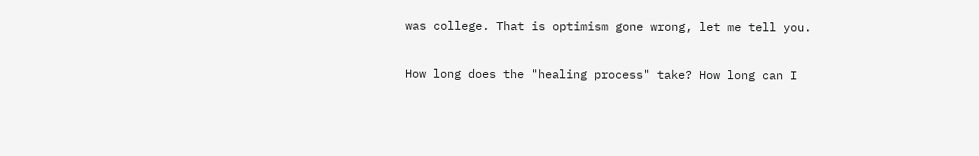was college. That is optimism gone wrong, let me tell you.

How long does the "healing process" take? How long can I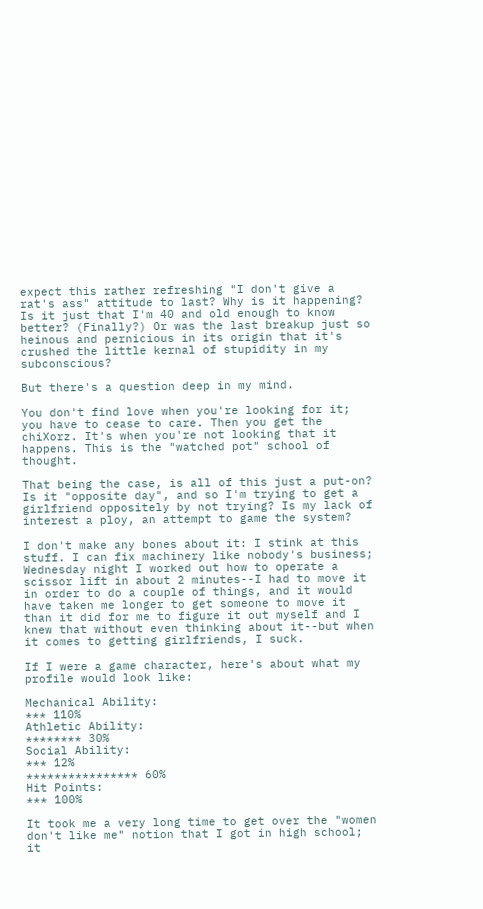expect this rather refreshing "I don't give a rat's ass" attitude to last? Why is it happening? Is it just that I'm 40 and old enough to know better? (Finally?) Or was the last breakup just so heinous and pernicious in its origin that it's crushed the little kernal of stupidity in my subconscious?

But there's a question deep in my mind.

You don't find love when you're looking for it; you have to cease to care. Then you get the chiXorz. It's when you're not looking that it happens. This is the "watched pot" school of thought.

That being the case, is all of this just a put-on? Is it "opposite day", and so I'm trying to get a girlfriend oppositely by not trying? Is my lack of interest a ploy, an attempt to game the system?

I don't make any bones about it: I stink at this stuff. I can fix machinery like nobody's business; Wednesday night I worked out how to operate a scissor lift in about 2 minutes--I had to move it in order to do a couple of things, and it would have taken me longer to get someone to move it than it did for me to figure it out myself and I knew that without even thinking about it--but when it comes to getting girlfriends, I suck.

If I were a game character, here's about what my profile would look like:

Mechanical Ability:
*** 110%
Athletic Ability:
******** 30%
Social Ability:
*** 12%
**************** 60%
Hit Points:
*** 100%

It took me a very long time to get over the "women don't like me" notion that I got in high school; it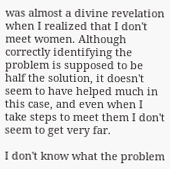was almost a divine revelation when I realized that I don't meet women. Although correctly identifying the problem is supposed to be half the solution, it doesn't seem to have helped much in this case, and even when I take steps to meet them I don't seem to get very far.

I don't know what the problem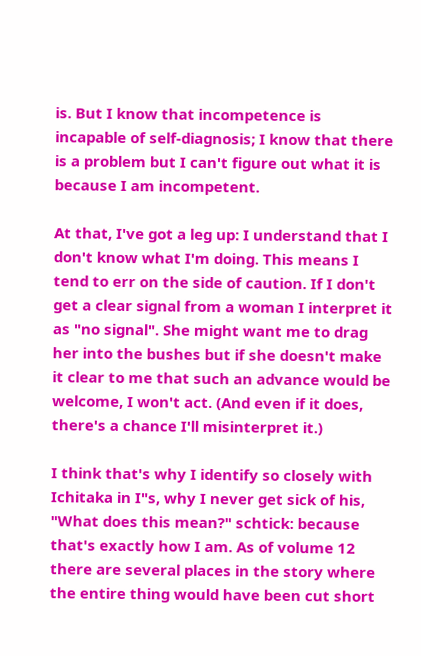is. But I know that incompetence is incapable of self-diagnosis; I know that there is a problem but I can't figure out what it is because I am incompetent.

At that, I've got a leg up: I understand that I don't know what I'm doing. This means I tend to err on the side of caution. If I don't get a clear signal from a woman I interpret it as "no signal". She might want me to drag her into the bushes but if she doesn't make it clear to me that such an advance would be welcome, I won't act. (And even if it does, there's a chance I'll misinterpret it.)

I think that's why I identify so closely with Ichitaka in I"s, why I never get sick of his, "What does this mean?" schtick: because that's exactly how I am. As of volume 12 there are several places in the story where the entire thing would have been cut short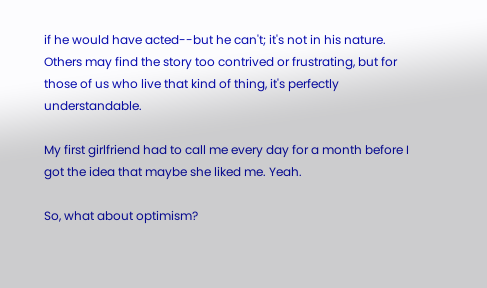if he would have acted--but he can't; it's not in his nature. Others may find the story too contrived or frustrating, but for those of us who live that kind of thing, it's perfectly understandable.

My first girlfriend had to call me every day for a month before I got the idea that maybe she liked me. Yeah.

So, what about optimism?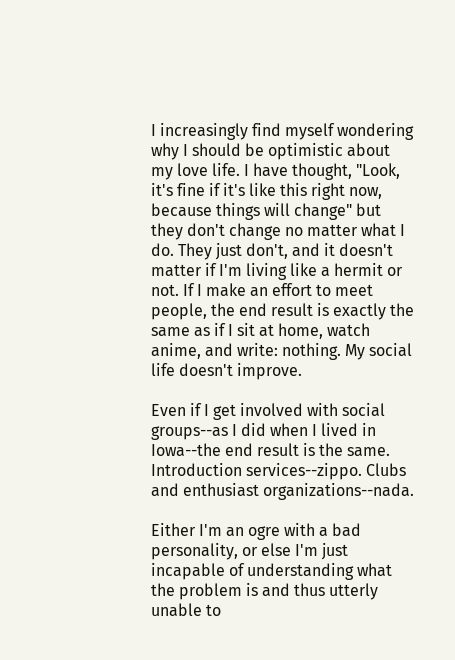I increasingly find myself wondering why I should be optimistic about my love life. I have thought, "Look, it's fine if it's like this right now, because things will change" but they don't change no matter what I do. They just don't, and it doesn't matter if I'm living like a hermit or not. If I make an effort to meet people, the end result is exactly the same as if I sit at home, watch anime, and write: nothing. My social life doesn't improve.

Even if I get involved with social groups--as I did when I lived in Iowa--the end result is the same. Introduction services--zippo. Clubs and enthusiast organizations--nada.

Either I'm an ogre with a bad personality, or else I'm just incapable of understanding what the problem is and thus utterly unable to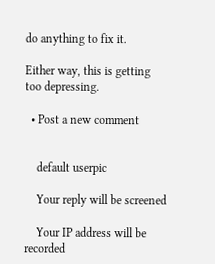do anything to fix it.

Either way, this is getting too depressing.

  • Post a new comment


    default userpic

    Your reply will be screened

    Your IP address will be recorded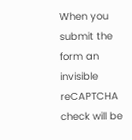When you submit the form an invisible reCAPTCHA check will be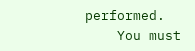performed.
    You must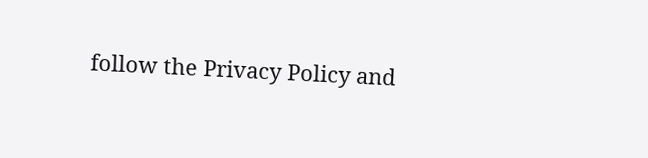follow the Privacy Policy and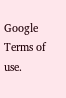Google Terms of use.